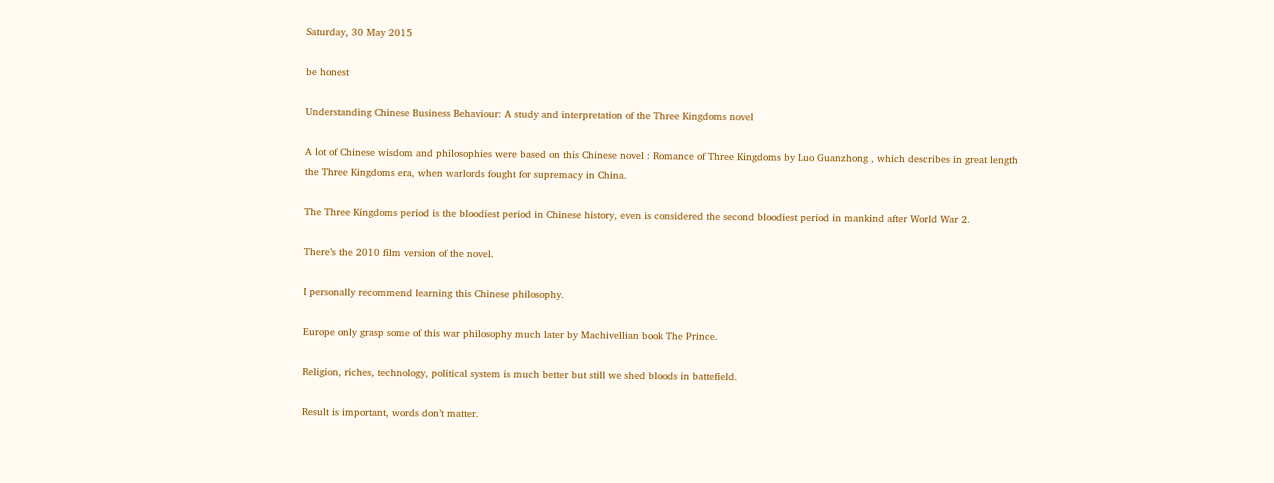Saturday, 30 May 2015

be honest

Understanding Chinese Business Behaviour: A study and interpretation of the Three Kingdoms novel

A lot of Chinese wisdom and philosophies were based on this Chinese novel : Romance of Three Kingdoms by Luo Guanzhong , which describes in great length the Three Kingdoms era, when warlords fought for supremacy in China.

The Three Kingdoms period is the bloodiest period in Chinese history, even is considered the second bloodiest period in mankind after World War 2.

There’s the 2010 film version of the novel.

I personally recommend learning this Chinese philosophy.

Europe only grasp some of this war philosophy much later by Machivellian book The Prince.

Religion, riches, technology, political system is much better but still we shed bloods in battefield.

Result is important, words don’t matter.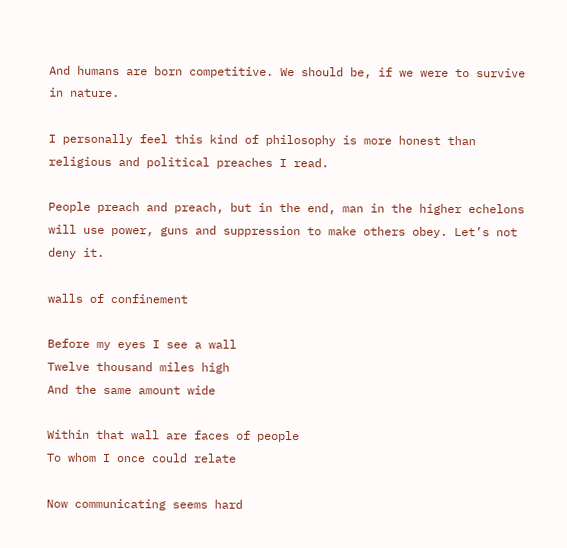And humans are born competitive. We should be, if we were to survive in nature.

I personally feel this kind of philosophy is more honest than religious and political preaches I read.

People preach and preach, but in the end, man in the higher echelons will use power, guns and suppression to make others obey. Let’s not deny it.

walls of confinement

Before my eyes I see a wall
Twelve thousand miles high
And the same amount wide

Within that wall are faces of people
To whom I once could relate

Now communicating seems hard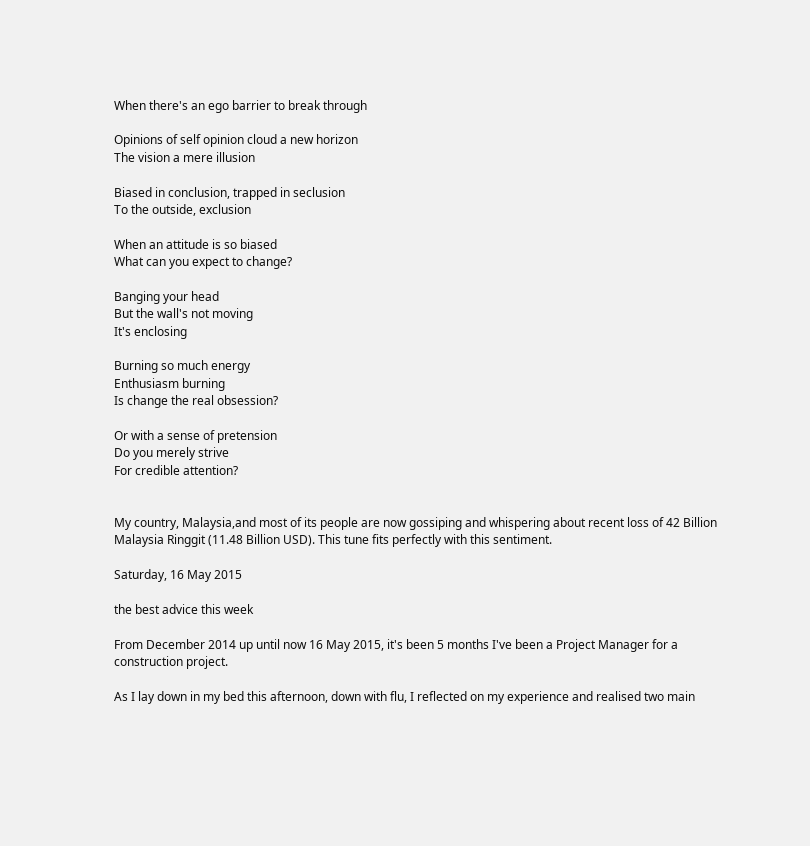When there's an ego barrier to break through

Opinions of self opinion cloud a new horizon
The vision a mere illusion

Biased in conclusion, trapped in seclusion
To the outside, exclusion

When an attitude is so biased
What can you expect to change?

Banging your head
But the wall's not moving
It's enclosing

Burning so much energy
Enthusiasm burning
Is change the real obsession?

Or with a sense of pretension
Do you merely strive
For credible attention?


My country, Malaysia,and most of its people are now gossiping and whispering about recent loss of 42 Billion Malaysia Ringgit (11.48 Billion USD). This tune fits perfectly with this sentiment.

Saturday, 16 May 2015

the best advice this week

From December 2014 up until now 16 May 2015, it's been 5 months I've been a Project Manager for a construction project.

As I lay down in my bed this afternoon, down with flu, I reflected on my experience and realised two main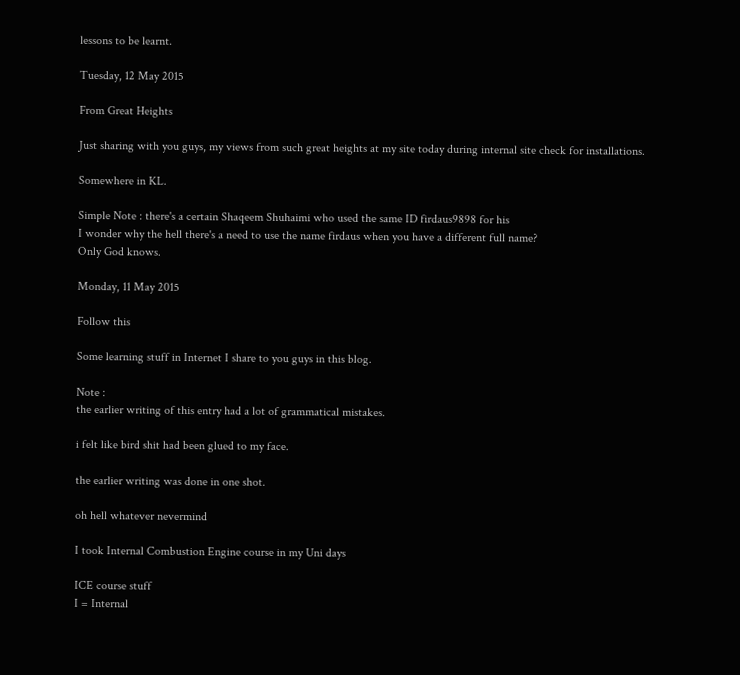lessons to be learnt.

Tuesday, 12 May 2015

From Great Heights

Just sharing with you guys, my views from such great heights at my site today during internal site check for installations.

Somewhere in KL.

Simple Note : there's a certain Shaqeem Shuhaimi who used the same ID firdaus9898 for his
I wonder why the hell there's a need to use the name firdaus when you have a different full name?
Only God knows.

Monday, 11 May 2015

Follow this

Some learning stuff in Internet I share to you guys in this blog.

Note :
the earlier writing of this entry had a lot of grammatical mistakes.

i felt like bird shit had been glued to my face.

the earlier writing was done in one shot.

oh hell whatever nevermind

I took Internal Combustion Engine course in my Uni days

ICE course stuff
I = Internal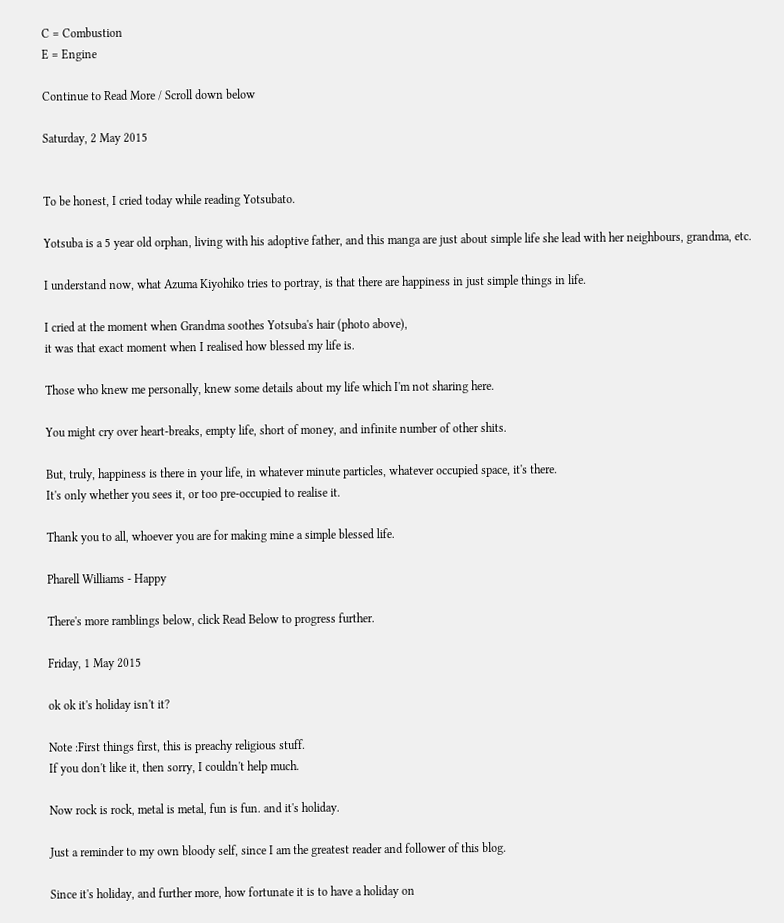C = Combustion
E = Engine

Continue to Read More / Scroll down below

Saturday, 2 May 2015


To be honest, I cried today while reading Yotsubato.

Yotsuba is a 5 year old orphan, living with his adoptive father, and this manga are just about simple life she lead with her neighbours, grandma, etc.

I understand now, what Azuma Kiyohiko tries to portray, is that there are happiness in just simple things in life.

I cried at the moment when Grandma soothes Yotsuba's hair (photo above),
it was that exact moment when I realised how blessed my life is.

Those who knew me personally, knew some details about my life which I'm not sharing here.

You might cry over heart-breaks, empty life, short of money, and infinite number of other shits.

But, truly, happiness is there in your life, in whatever minute particles, whatever occupied space, it's there.
It's only whether you sees it, or too pre-occupied to realise it.

Thank you to all, whoever you are for making mine a simple blessed life.

Pharell Williams - Happy

There's more ramblings below, click Read Below to progress further.

Friday, 1 May 2015

ok ok it's holiday isn't it?

Note :First things first, this is preachy religious stuff.
If you don't like it, then sorry, I couldn't help much.

Now rock is rock, metal is metal, fun is fun. and it's holiday.

Just a reminder to my own bloody self, since I am the greatest reader and follower of this blog.

Since it's holiday, and further more, how fortunate it is to have a holiday on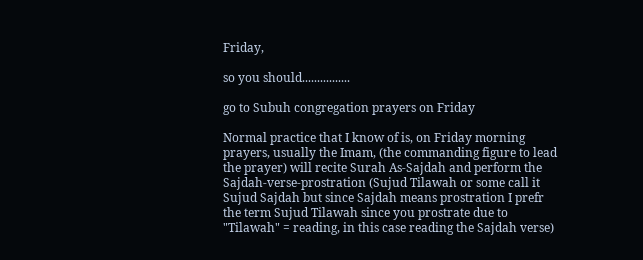Friday,

so you should................

go to Subuh congregation prayers on Friday

Normal practice that I know of is, on Friday morning prayers, usually the Imam, (the commanding figure to lead the prayer) will recite Surah As-Sajdah and perform the Sajdah-verse-prostration (Sujud Tilawah or some call it Sujud Sajdah but since Sajdah means prostration I prefr the term Sujud Tilawah since you prostrate due to "Tilawah" = reading, in this case reading the Sajdah verse)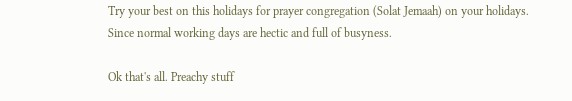Try your best on this holidays for prayer congregation (Solat Jemaah) on your holidays.
Since normal working days are hectic and full of busyness.

Ok that's all. Preachy stuff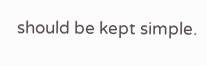should be kept simple.